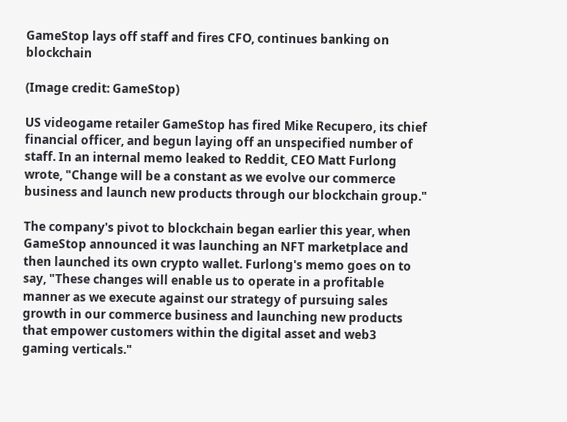GameStop lays off staff and fires CFO, continues banking on blockchain

(Image credit: GameStop)

US videogame retailer GameStop has fired Mike Recupero, its chief financial officer, and begun laying off an unspecified number of staff. In an internal memo leaked to Reddit, CEO Matt Furlong wrote, "Change will be a constant as we evolve our commerce business and launch new products through our blockchain group."

The company's pivot to blockchain began earlier this year, when GameStop announced it was launching an NFT marketplace and then launched its own crypto wallet. Furlong's memo goes on to say, "These changes will enable us to operate in a profitable manner as we execute against our strategy of pursuing sales growth in our commerce business and launching new products that empower customers within the digital asset and web3 gaming verticals."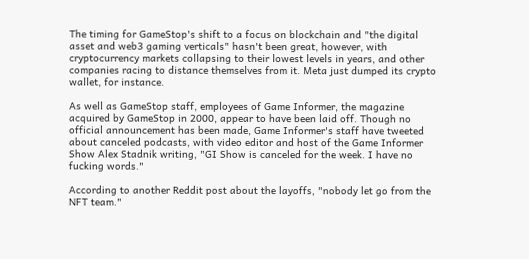The timing for GameStop's shift to a focus on blockchain and "the digital asset and web3 gaming verticals" hasn't been great, however, with cryptocurrency markets collapsing to their lowest levels in years, and other companies racing to distance themselves from it. Meta just dumped its crypto wallet, for instance.

As well as GameStop staff, employees of Game Informer, the magazine acquired by GameStop in 2000, appear to have been laid off. Though no official announcement has been made, Game Informer's staff have tweeted about canceled podcasts, with video editor and host of the Game Informer Show Alex Stadnik writing, "GI Show is canceled for the week. I have no fucking words."

According to another Reddit post about the layoffs, "nobody let go from the NFT team."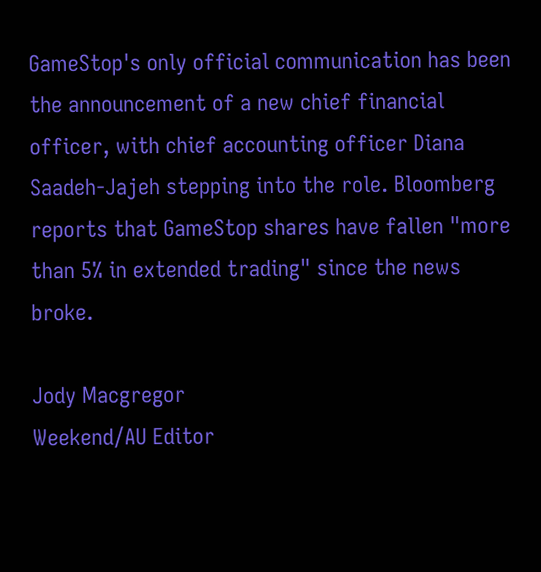GameStop's only official communication has been the announcement of a new chief financial officer, with chief accounting officer Diana Saadeh-Jajeh stepping into the role. Bloomberg reports that GameStop shares have fallen "more than 5% in extended trading" since the news broke.

Jody Macgregor
Weekend/AU Editor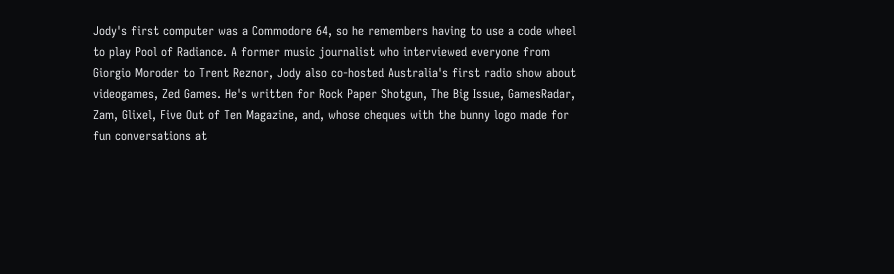Jody's first computer was a Commodore 64, so he remembers having to use a code wheel to play Pool of Radiance. A former music journalist who interviewed everyone from Giorgio Moroder to Trent Reznor, Jody also co-hosted Australia's first radio show about videogames, Zed Games. He's written for Rock Paper Shotgun, The Big Issue, GamesRadar, Zam, Glixel, Five Out of Ten Magazine, and, whose cheques with the bunny logo made for fun conversations at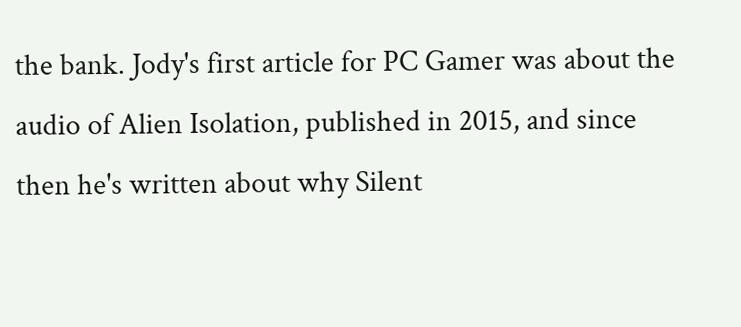the bank. Jody's first article for PC Gamer was about the audio of Alien Isolation, published in 2015, and since then he's written about why Silent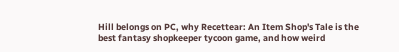Hill belongs on PC, why Recettear: An Item Shop's Tale is the best fantasy shopkeeper tycoon game, and how weird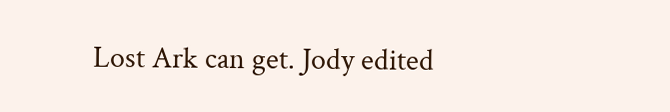Lost Ark can get. Jody edited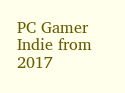PC Gamer Indie from 2017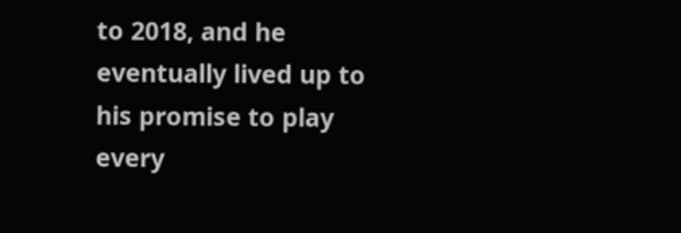to 2018, and he eventually lived up to his promise to play every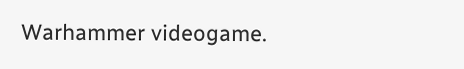Warhammer videogame.